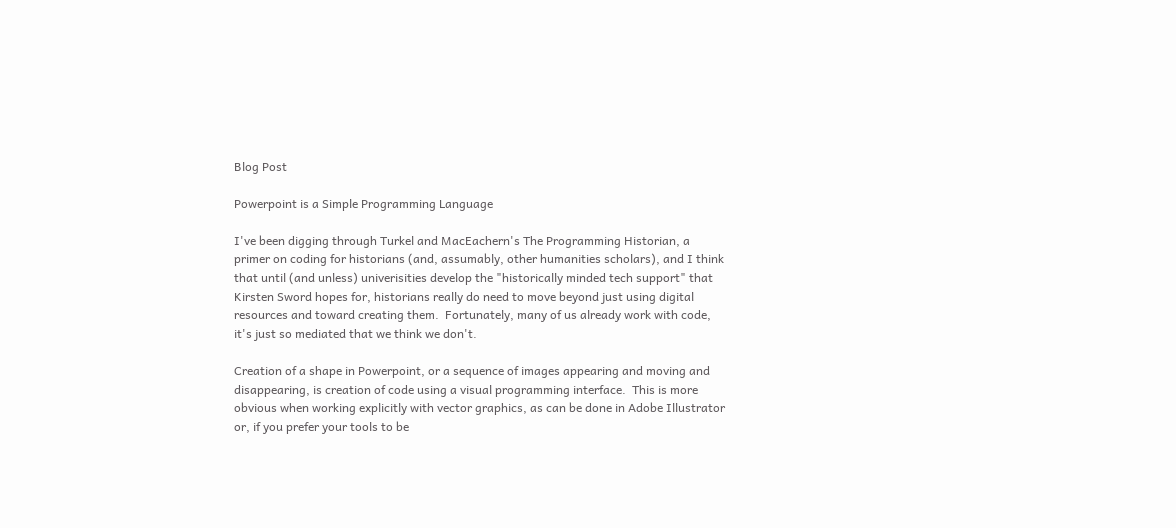Blog Post

Powerpoint is a Simple Programming Language

I've been digging through Turkel and MacEachern's The Programming Historian, a primer on coding for historians (and, assumably, other humanities scholars), and I think that until (and unless) univerisities develop the "historically minded tech support" that Kirsten Sword hopes for, historians really do need to move beyond just using digital resources and toward creating them.  Fortunately, many of us already work with code, it's just so mediated that we think we don't.

Creation of a shape in Powerpoint, or a sequence of images appearing and moving and disappearing, is creation of code using a visual programming interface.  This is more obvious when working explicitly with vector graphics, as can be done in Adobe Illustrator or, if you prefer your tools to be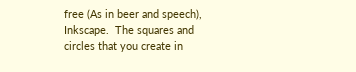free (As in beer and speech), Inkscape.  The squares and circles that you create in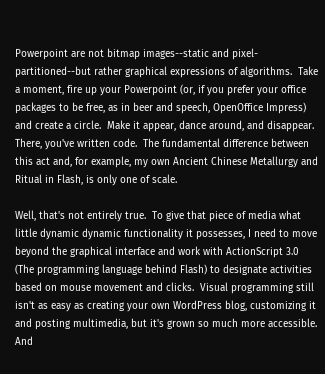Powerpoint are not bitmap images--static and pixel-partitioned--but rather graphical expressions of algorithms.  Take a moment, fire up your Powerpoint (or, if you prefer your office packages to be free, as in beer and speech, OpenOffice Impress) and create a circle.  Make it appear, dance around, and disappear.  There, you've written code.  The fundamental difference between this act and, for example, my own Ancient Chinese Metallurgy and Ritual in Flash, is only one of scale.

Well, that's not entirely true.  To give that piece of media what little dynamic dynamic functionality it possesses, I need to move beyond the graphical interface and work with ActionScript 3.0 (The programming language behind Flash) to designate activities based on mouse movement and clicks.  Visual programming still isn't as easy as creating your own WordPress blog, customizing it and posting multimedia, but it's grown so much more accessible.  And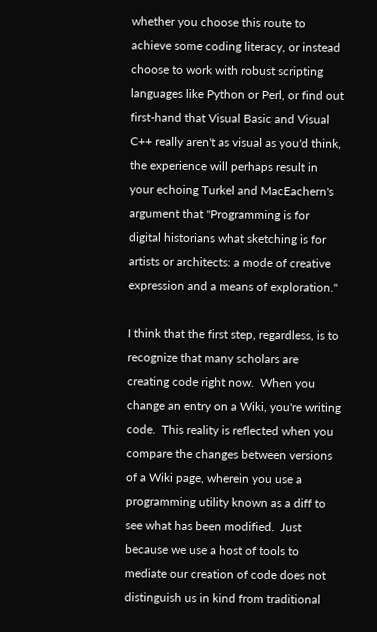whether you choose this route to achieve some coding literacy, or instead choose to work with robust scripting languages like Python or Perl, or find out first-hand that Visual Basic and Visual C++ really aren't as visual as you'd think, the experience will perhaps result in your echoing Turkel and MacEachern's argument that "Programming is for digital historians what sketching is for artists or architects: a mode of creative expression and a means of exploration."

I think that the first step, regardless, is to recognize that many scholars are creating code right now.  When you change an entry on a Wiki, you're writing code.  This reality is reflected when you compare the changes between versions of a Wiki page, wherein you use a programming utility known as a diff to see what has been modified.  Just because we use a host of tools to mediate our creation of code does not distinguish us in kind from traditional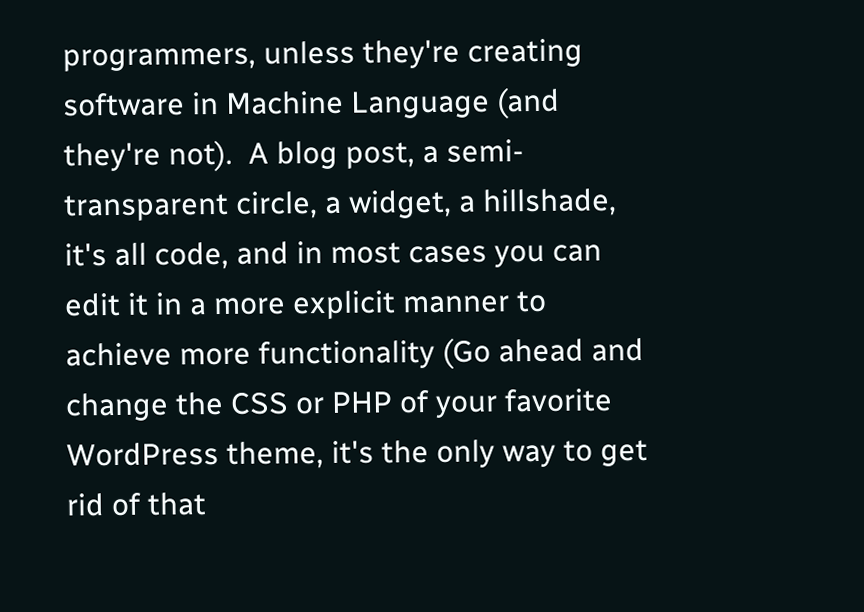programmers, unless they're creating software in Machine Language (and they're not).  A blog post, a semi-transparent circle, a widget, a hillshade, it's all code, and in most cases you can edit it in a more explicit manner to achieve more functionality (Go ahead and change the CSS or PHP of your favorite WordPress theme, it's the only way to get rid of that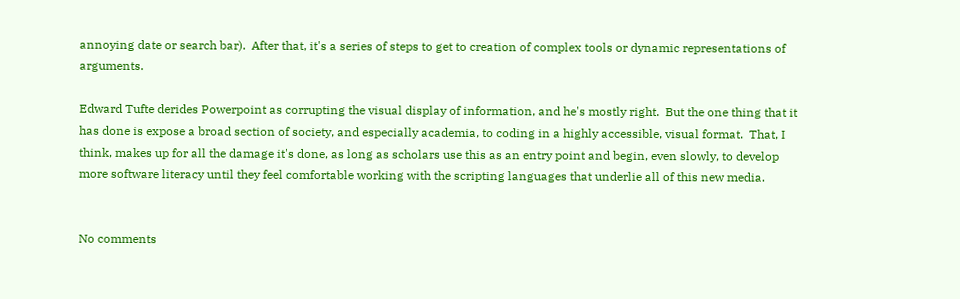annoying date or search bar).  After that, it's a series of steps to get to creation of complex tools or dynamic representations of arguments.

Edward Tufte derides Powerpoint as corrupting the visual display of information, and he's mostly right.  But the one thing that it has done is expose a broad section of society, and especially academia, to coding in a highly accessible, visual format.  That, I think, makes up for all the damage it's done, as long as scholars use this as an entry point and begin, even slowly, to develop more software literacy until they feel comfortable working with the scripting languages that underlie all of this new media.


No comments